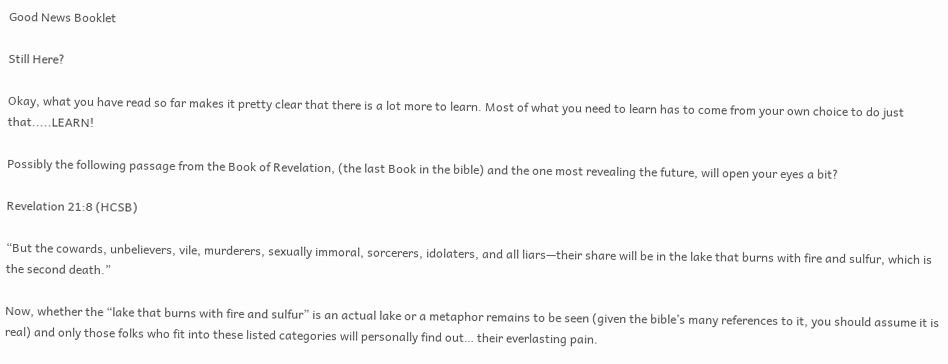Good News Booklet

Still Here?

Okay, what you have read so far makes it pretty clear that there is a lot more to learn. Most of what you need to learn has to come from your own choice to do just that.....LEARN!

Possibly the following passage from the Book of Revelation, (the last Book in the bible) and the one most revealing the future, will open your eyes a bit?

Revelation 21:8 (HCSB)

“But the cowards, unbelievers, vile, murderers, sexually immoral, sorcerers, idolaters, and all liars—their share will be in the lake that burns with fire and sulfur, which is the second death.”

Now, whether the “lake that burns with fire and sulfur” is an actual lake or a metaphor remains to be seen (given the bible’s many references to it, you should assume it is real) and only those folks who fit into these listed categories will personally find out… their everlasting pain.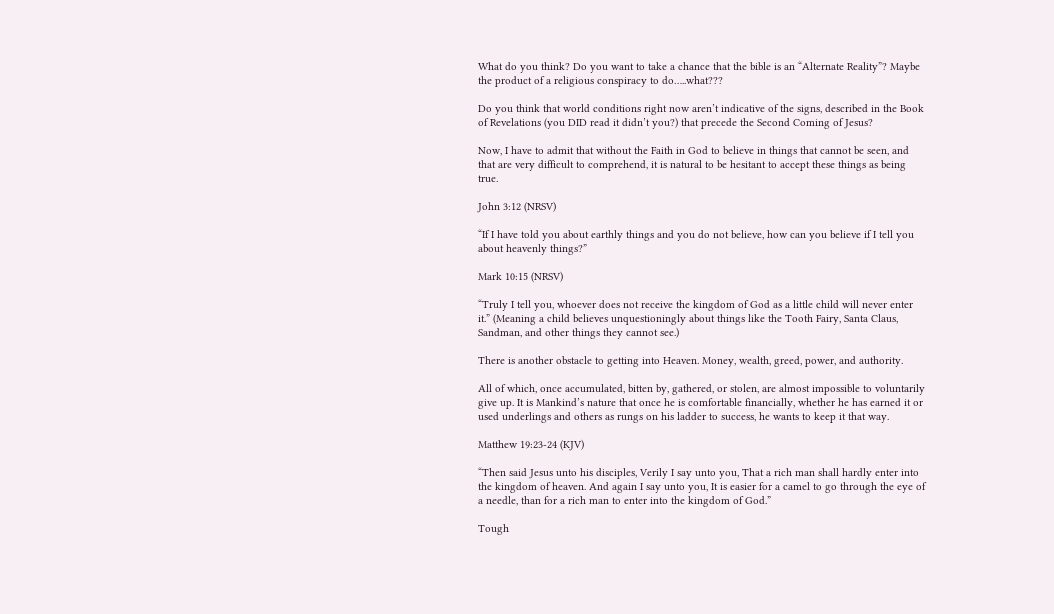What do you think? Do you want to take a chance that the bible is an “Alternate Reality”? Maybe the product of a religious conspiracy to do…..what???

Do you think that world conditions right now aren’t indicative of the signs, described in the Book of Revelations (you DID read it didn’t you?) that precede the Second Coming of Jesus?

Now, I have to admit that without the Faith in God to believe in things that cannot be seen, and that are very difficult to comprehend, it is natural to be hesitant to accept these things as being true.

John 3:12 (NRSV)

“If I have told you about earthly things and you do not believe, how can you believe if I tell you about heavenly things?”

Mark 10:15 (NRSV)

“Truly I tell you, whoever does not receive the kingdom of God as a little child will never enter it.” (Meaning a child believes unquestioningly about things like the Tooth Fairy, Santa Claus, Sandman, and other things they cannot see.)

There is another obstacle to getting into Heaven. Money, wealth, greed, power, and authority.

All of which, once accumulated, bitten by, gathered, or stolen, are almost impossible to voluntarily give up. It is Mankind’s nature that once he is comfortable financially, whether he has earned it or used underlings and others as rungs on his ladder to success, he wants to keep it that way.

Matthew 19:23-24 (KJV)

“Then said Jesus unto his disciples, Verily I say unto you, That a rich man shall hardly enter into the kingdom of heaven. And again I say unto you, It is easier for a camel to go through the eye of a needle, than for a rich man to enter into the kingdom of God.”

Tough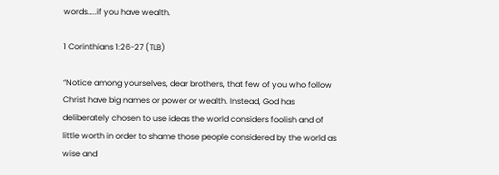words…..if you have wealth.

1 Corinthians 1:26-27 (TLB)

“Notice among yourselves, dear brothers, that few of you who follow Christ have big names or power or wealth. Instead, God has deliberately chosen to use ideas the world considers foolish and of little worth in order to shame those people considered by the world as wise and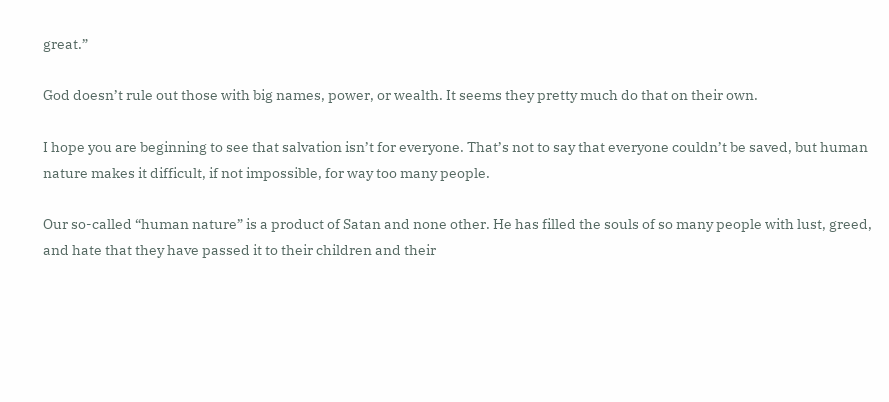great.”

God doesn’t rule out those with big names, power, or wealth. It seems they pretty much do that on their own.

I hope you are beginning to see that salvation isn’t for everyone. That’s not to say that everyone couldn’t be saved, but human nature makes it difficult, if not impossible, for way too many people.

Our so-called “human nature” is a product of Satan and none other. He has filled the souls of so many people with lust, greed, and hate that they have passed it to their children and their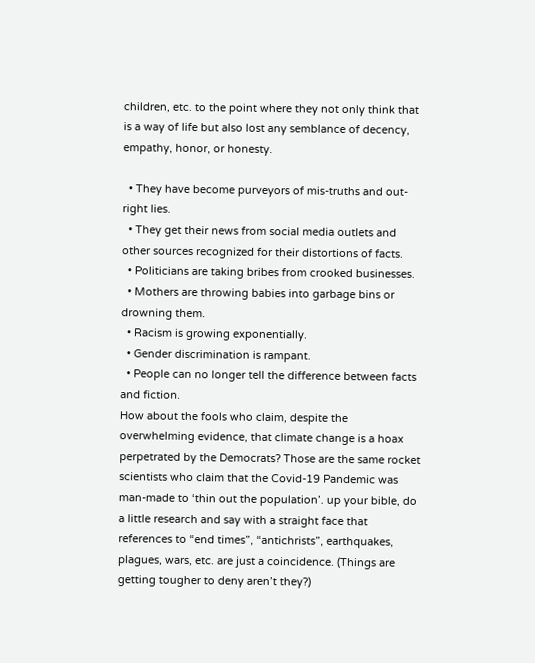children, etc. to the point where they not only think that is a way of life but also lost any semblance of decency, empathy, honor, or honesty.

  • They have become purveyors of mis-truths and out-right lies.
  • They get their news from social media outlets and other sources recognized for their distortions of facts.
  • Politicians are taking bribes from crooked businesses.
  • Mothers are throwing babies into garbage bins or drowning them.
  • Racism is growing exponentially.
  • Gender discrimination is rampant.
  • People can no longer tell the difference between facts and fiction.
How about the fools who claim, despite the overwhelming evidence, that climate change is a hoax perpetrated by the Democrats? Those are the same rocket scientists who claim that the Covid-19 Pandemic was man-made to ‘thin out the population’. up your bible, do a little research and say with a straight face that references to “end times”, “antichrists”, earthquakes, plagues, wars, etc. are just a coincidence. (Things are getting tougher to deny aren’t they?)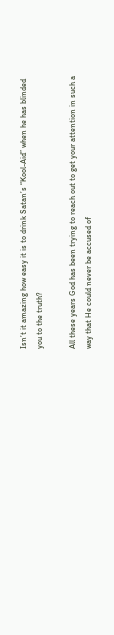Isn’t it amazing how easy it is to drink Satan’s “Kool-Aid” when he has blinded you to the truth?

All these years God has been trying to reach out to get your attention in such a way that He could never be accused of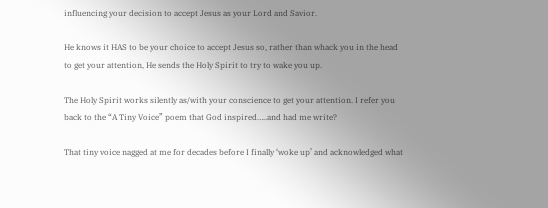influencing your decision to accept Jesus as your Lord and Savior.

He knows it HAS to be your choice to accept Jesus so, rather than whack you in the head to get your attention, He sends the Holy Spirit to try to wake you up.

The Holy Spirit works silently as/with your conscience to get your attention. I refer you back to the “A Tiny Voice” poem that God inspired…..and had me write?

That tiny voice nagged at me for decades before I finally ‘woke up’ and acknowledged what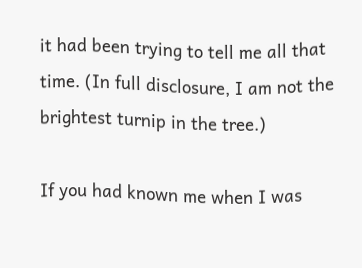it had been trying to tell me all that time. (In full disclosure, I am not the brightest turnip in the tree.)

If you had known me when I was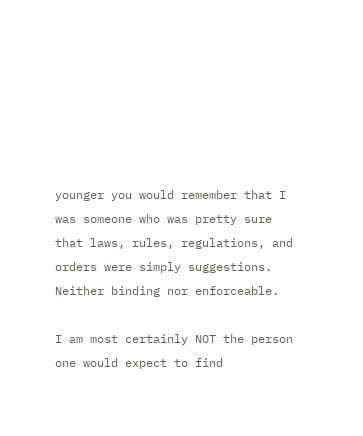younger you would remember that I was someone who was pretty sure that laws, rules, regulations, and orders were simply suggestions. Neither binding nor enforceable.

I am most certainly NOT the person one would expect to find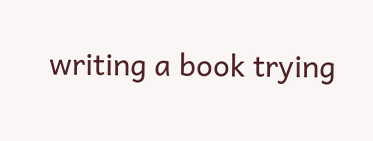writing a book trying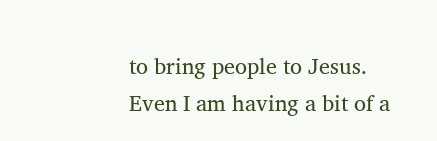to bring people to Jesus. Even I am having a bit of a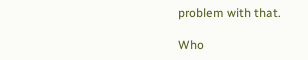problem with that.

Who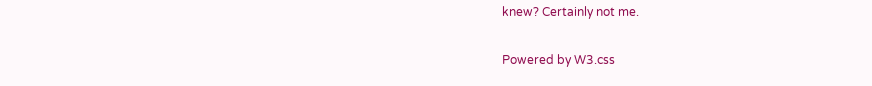knew? Certainly not me.


Powered by W3.css